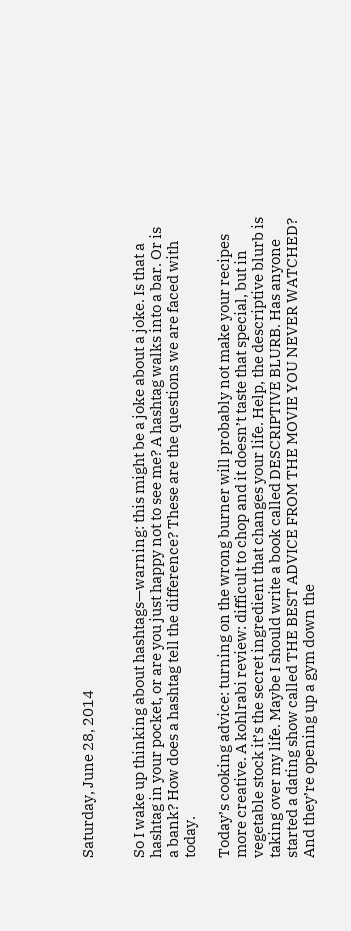Saturday, June 28, 2014


So I wake up thinking about hashtags—warning: this might be a joke about a joke. Is that a hashtag in your pocket, or are you just happy not to see me? A hashtag walks into a bar. Or is a bank? How does a hashtag tell the difference? These are the questions we are faced with today.

Today’s cooking advice: turning on the wrong burner will probably not make your recipes more creative. A kohlrabi review: difficult to chop and it doesn’t taste that special, but in vegetable stock it’s the secret ingredient that changes your life. Help, the descriptive blurb is taking over my life. Maybe I should write a book called DESCRIPTIVE BLURB. Has anyone started a dating show called THE BEST ADVICE FROM THE MOVIE YOU NEVER WATCHED? And they’re opening up a gym down the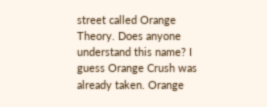street called Orange Theory. Does anyone understand this name? I guess Orange Crush was already taken. Orange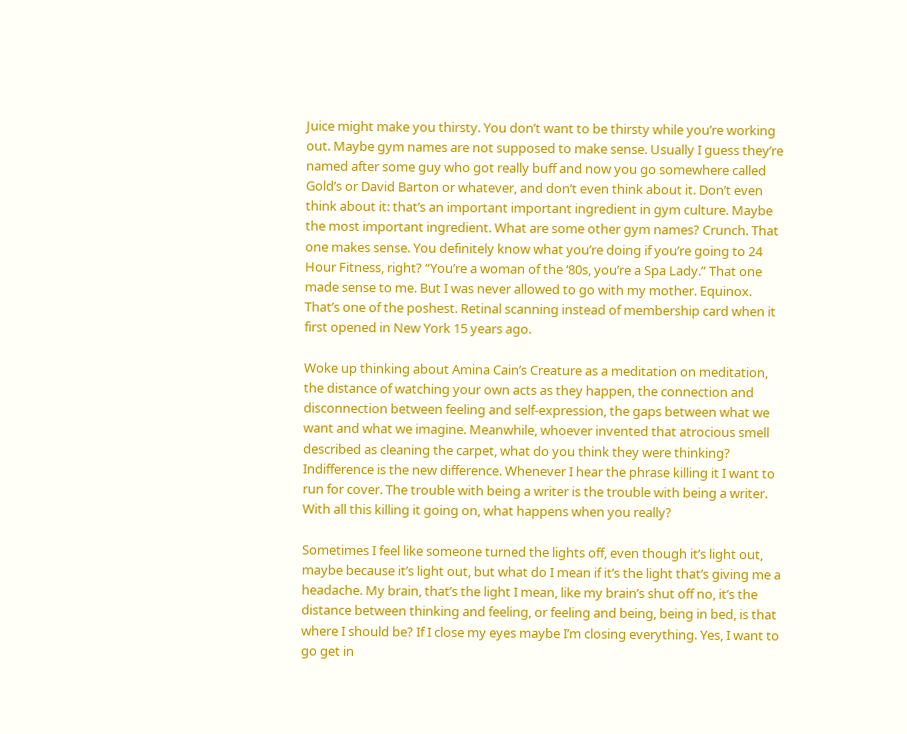Juice might make you thirsty. You don’t want to be thirsty while you’re working out. Maybe gym names are not supposed to make sense. Usually I guess they’re named after some guy who got really buff and now you go somewhere called Gold’s or David Barton or whatever, and don’t even think about it. Don’t even think about it: that’s an important important ingredient in gym culture. Maybe the most important ingredient. What are some other gym names? Crunch. That one makes sense. You definitely know what you’re doing if you’re going to 24 Hour Fitness, right? “You’re a woman of the ‘80s, you’re a Spa Lady.” That one made sense to me. But I was never allowed to go with my mother. Equinox. That’s one of the poshest. Retinal scanning instead of membership card when it first opened in New York 15 years ago.

Woke up thinking about Amina Cain’s Creature as a meditation on meditation, the distance of watching your own acts as they happen, the connection and disconnection between feeling and self-expression, the gaps between what we want and what we imagine. Meanwhile, whoever invented that atrocious smell described as cleaning the carpet, what do you think they were thinking? Indifference is the new difference. Whenever I hear the phrase killing it I want to run for cover. The trouble with being a writer is the trouble with being a writer. With all this killing it going on, what happens when you really?

Sometimes I feel like someone turned the lights off, even though it’s light out, maybe because it’s light out, but what do I mean if it’s the light that’s giving me a headache. My brain, that’s the light I mean, like my brain’s shut off no, it’s the distance between thinking and feeling, or feeling and being, being in bed, is that where I should be? If I close my eyes maybe I’m closing everything. Yes, I want to go get in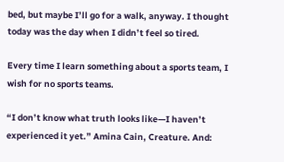bed, but maybe I’ll go for a walk, anyway. I thought today was the day when I didn’t feel so tired.

Every time I learn something about a sports team, I wish for no sports teams.

“I don’t know what truth looks like—I haven’t experienced it yet.” Amina Cain, Creature. And: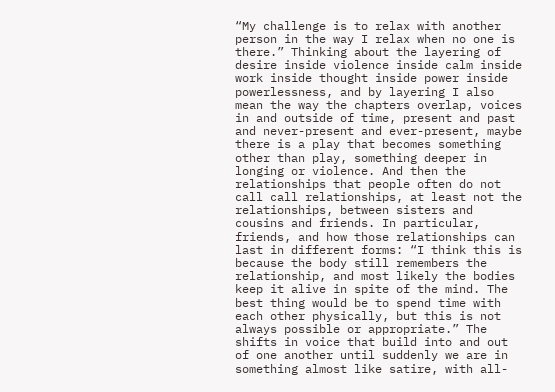“My challenge is to relax with another person in the way I relax when no one is there.” Thinking about the layering of desire inside violence inside calm inside work inside thought inside power inside powerlessness, and by layering I also mean the way the chapters overlap, voices in and outside of time, present and past and never-present and ever-present, maybe there is a play that becomes something other than play, something deeper in longing or violence. And then the relationships that people often do not call call relationships, at least not the relationships, between sisters and cousins and friends. In particular, friends, and how those relationships can last in different forms: “I think this is because the body still remembers the relationship, and most likely the bodies keep it alive in spite of the mind. The best thing would be to spend time with each other physically, but this is not always possible or appropriate.” The shifts in voice that build into and out of one another until suddenly we are in something almost like satire, with all-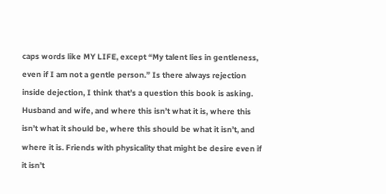caps words like MY LIFE, except “My talent lies in gentleness, even if I am not a gentle person.” Is there always rejection inside dejection, I think that’s a question this book is asking. Husband and wife, and where this isn’t what it is, where this isn’t what it should be, where this should be what it isn’t, and where it is. Friends with physicality that might be desire even if it isn’t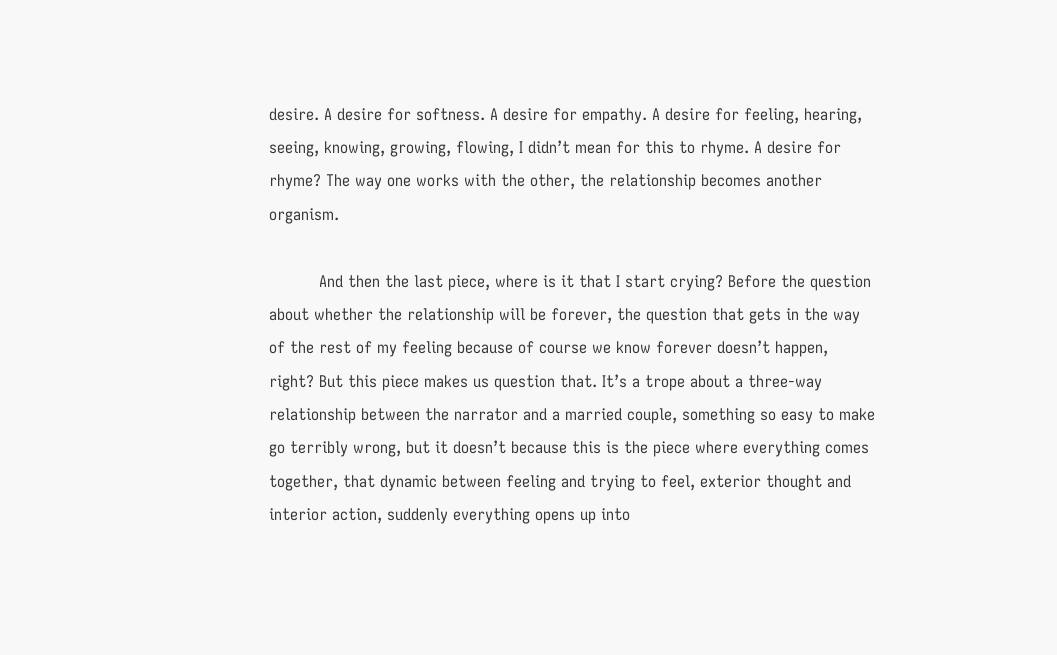desire. A desire for softness. A desire for empathy. A desire for feeling, hearing, seeing, knowing, growing, flowing, I didn’t mean for this to rhyme. A desire for rhyme? The way one works with the other, the relationship becomes another organism.

          And then the last piece, where is it that I start crying? Before the question about whether the relationship will be forever, the question that gets in the way of the rest of my feeling because of course we know forever doesn’t happen, right? But this piece makes us question that. It’s a trope about a three-way relationship between the narrator and a married couple, something so easy to make go terribly wrong, but it doesn’t because this is the piece where everything comes together, that dynamic between feeling and trying to feel, exterior thought and interior action, suddenly everything opens up into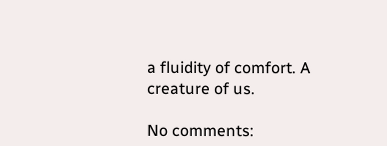a fluidity of comfort. A creature of us.

No comments: